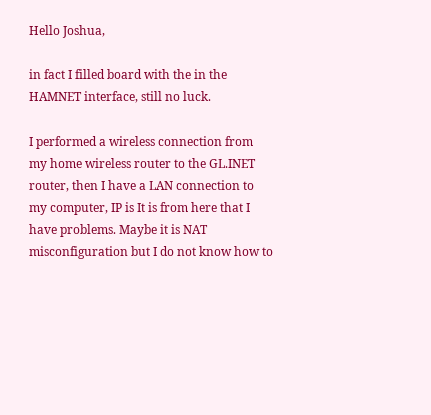Hello Joshua,

in fact I filled board with the in the HAMNET interface, still no luck.

I performed a wireless connection from my home wireless router to the GL.INET router, then I have a LAN connection to my computer, IP is It is from here that I have problems. Maybe it is NAT misconfiguration but I do not know how to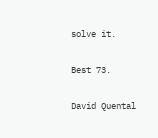solve it.

Best 73.

David Quental